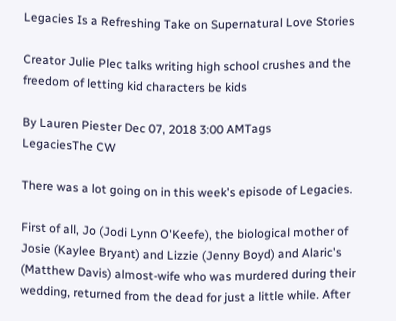Legacies Is a Refreshing Take on Supernatural Love Stories

Creator Julie Plec talks writing high school crushes and the freedom of letting kid characters be kids

By Lauren Piester Dec 07, 2018 3:00 AMTags
LegaciesThe CW

There was a lot going on in this week's episode of Legacies.

First of all, Jo (Jodi Lynn O'Keefe), the biological mother of Josie (Kaylee Bryant) and Lizzie (Jenny Boyd) and Alaric's (Matthew Davis) almost-wife who was murdered during their wedding, returned from the dead for just a little while. After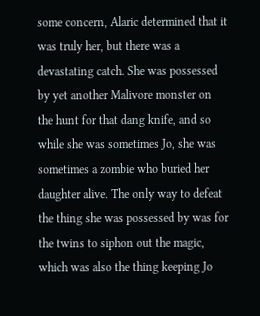some concern, Alaric determined that it was truly her, but there was a devastating catch. She was possessed by yet another Malivore monster on the hunt for that dang knife, and so while she was sometimes Jo, she was sometimes a zombie who buried her daughter alive. The only way to defeat the thing she was possessed by was for the twins to siphon out the magic, which was also the thing keeping Jo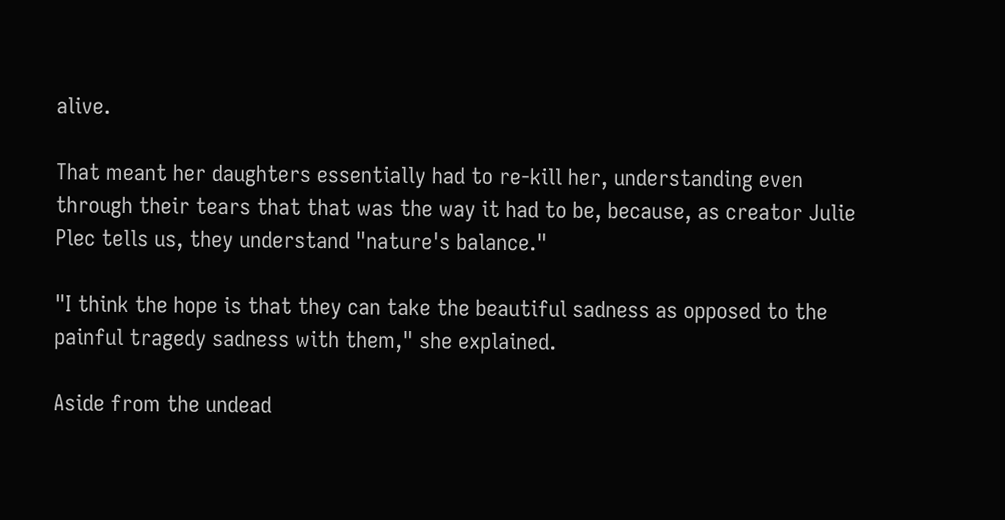alive.

That meant her daughters essentially had to re-kill her, understanding even through their tears that that was the way it had to be, because, as creator Julie Plec tells us, they understand "nature's balance."

"I think the hope is that they can take the beautiful sadness as opposed to the painful tragedy sadness with them," she explained.

Aside from the undead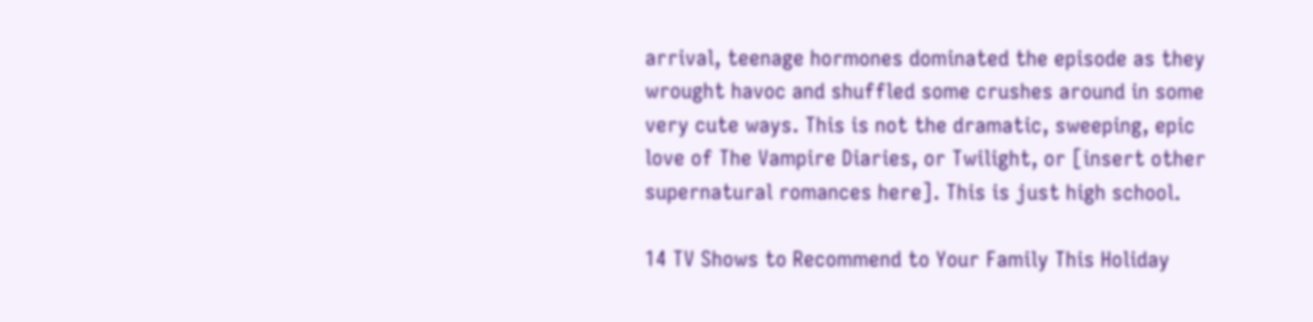arrival, teenage hormones dominated the episode as they wrought havoc and shuffled some crushes around in some very cute ways. This is not the dramatic, sweeping, epic love of The Vampire Diaries, or Twilight, or [insert other supernatural romances here]. This is just high school.

14 TV Shows to Recommend to Your Family This Holiday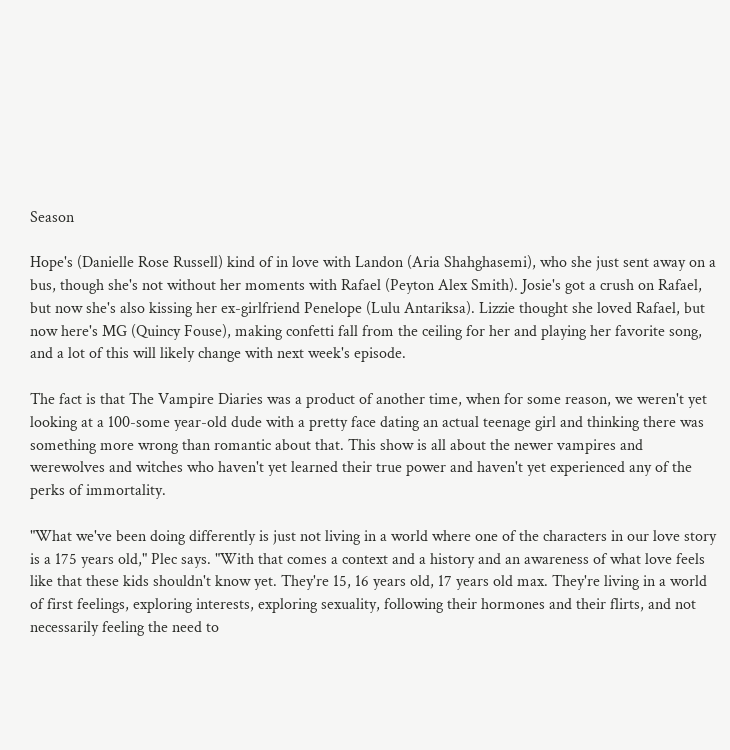Season

Hope's (Danielle Rose Russell) kind of in love with Landon (Aria Shahghasemi), who she just sent away on a bus, though she's not without her moments with Rafael (Peyton Alex Smith). Josie's got a crush on Rafael, but now she's also kissing her ex-girlfriend Penelope (Lulu Antariksa). Lizzie thought she loved Rafael, but now here's MG (Quincy Fouse), making confetti fall from the ceiling for her and playing her favorite song, and a lot of this will likely change with next week's episode.

The fact is that The Vampire Diaries was a product of another time, when for some reason, we weren't yet looking at a 100-some year-old dude with a pretty face dating an actual teenage girl and thinking there was something more wrong than romantic about that. This show is all about the newer vampires and werewolves and witches who haven't yet learned their true power and haven't yet experienced any of the perks of immortality.

"What we've been doing differently is just not living in a world where one of the characters in our love story is a 175 years old," Plec says. "With that comes a context and a history and an awareness of what love feels like that these kids shouldn't know yet. They're 15, 16 years old, 17 years old max. They're living in a world of first feelings, exploring interests, exploring sexuality, following their hormones and their flirts, and not necessarily feeling the need to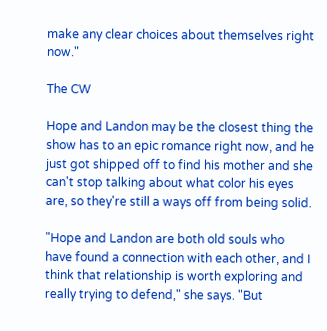make any clear choices about themselves right now."

The CW

Hope and Landon may be the closest thing the show has to an epic romance right now, and he just got shipped off to find his mother and she can't stop talking about what color his eyes are, so they're still a ways off from being solid.

"Hope and Landon are both old souls who have found a connection with each other, and I think that relationship is worth exploring and really trying to defend," she says. "But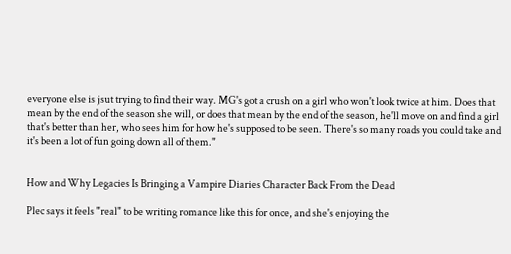everyone else is jsut trying to find their way. MG's got a crush on a girl who won't look twice at him. Does that mean by the end of the season she will, or does that mean by the end of the season, he'll move on and find a girl that's better than her, who sees him for how he's supposed to be seen. There's so many roads you could take and it's been a lot of fun going down all of them."


How and Why Legacies Is Bringing a Vampire Diaries Character Back From the Dead

Plec says it feels "real" to be writing romance like this for once, and she's enjoying the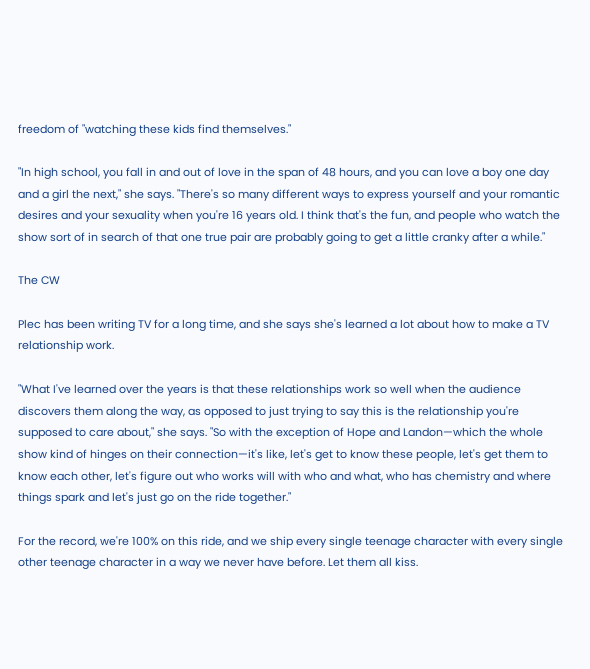freedom of "watching these kids find themselves."

"In high school, you fall in and out of love in the span of 48 hours, and you can love a boy one day and a girl the next," she says. "There's so many different ways to express yourself and your romantic desires and your sexuality when you're 16 years old. I think that's the fun, and people who watch the show sort of in search of that one true pair are probably going to get a little cranky after a while."

The CW

Plec has been writing TV for a long time, and she says she's learned a lot about how to make a TV relationship work.

"What I've learned over the years is that these relationships work so well when the audience discovers them along the way, as opposed to just trying to say this is the relationship you're supposed to care about," she says. "So with the exception of Hope and Landon—which the whole show kind of hinges on their connection—it's like, let's get to know these people, let's get them to know each other, let's figure out who works will with who and what, who has chemistry and where things spark and let's just go on the ride together."

For the record, we're 100% on this ride, and we ship every single teenage character with every single other teenage character in a way we never have before. Let them all kiss.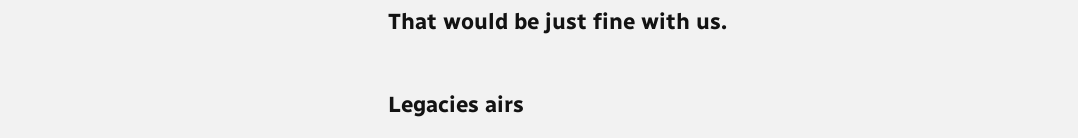That would be just fine with us.

Legacies airs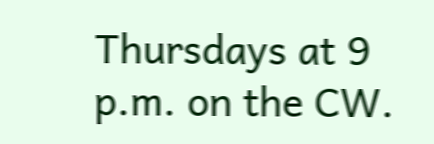Thursdays at 9 p.m. on the CW.